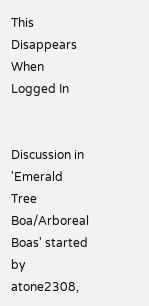This Disappears When Logged In


Discussion in 'Emerald Tree Boa/Arboreal Boas' started by atone2308,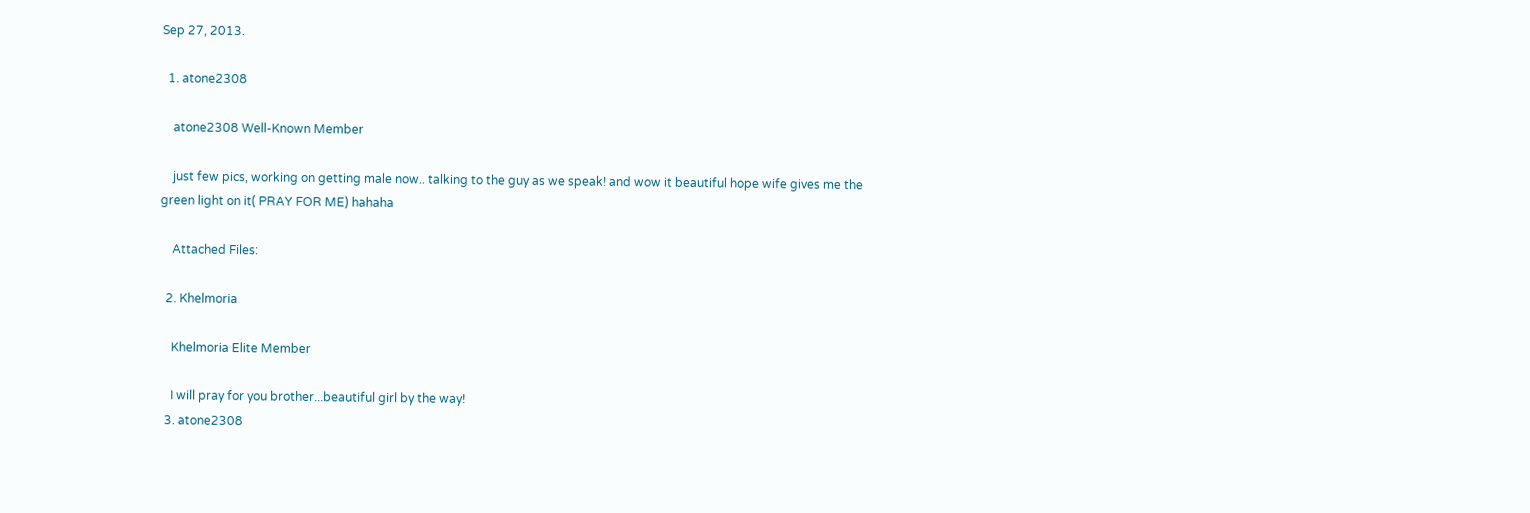Sep 27, 2013.

  1. atone2308

    atone2308 Well-Known Member

    just few pics, working on getting male now.. talking to the guy as we speak! and wow it beautiful hope wife gives me the green light on it( PRAY FOR ME) hahaha

    Attached Files:

  2. Khelmoria

    Khelmoria Elite Member

    I will pray for you brother...beautiful girl by the way!
  3. atone2308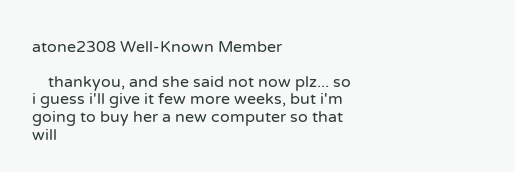atone2308 Well-Known Member

    thankyou, and she said not now plz... so i guess i'll give it few more weeks, but i'm going to buy her a new computer so that will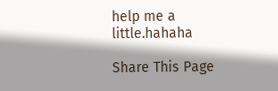help me a little.hahaha

Share This Page